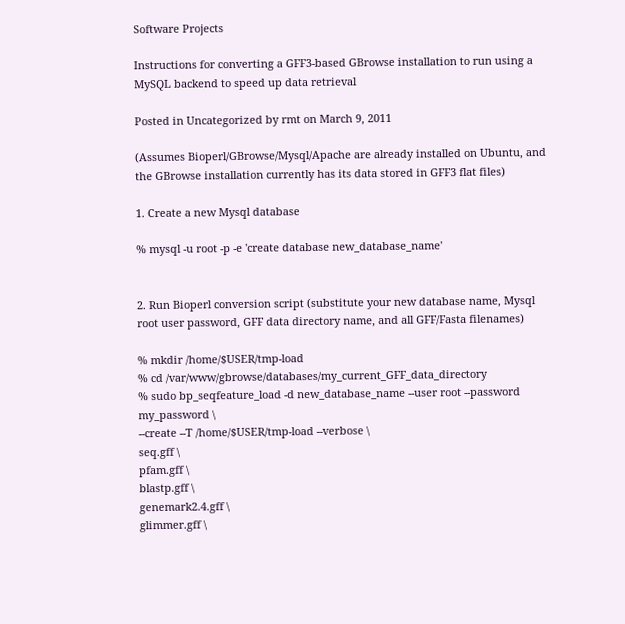Software Projects

Instructions for converting a GFF3-based GBrowse installation to run using a MySQL backend to speed up data retrieval

Posted in Uncategorized by rmt on March 9, 2011

(Assumes Bioperl/GBrowse/Mysql/Apache are already installed on Ubuntu, and the GBrowse installation currently has its data stored in GFF3 flat files)

1. Create a new Mysql database

% mysql -u root -p -e 'create database new_database_name'


2. Run Bioperl conversion script (substitute your new database name, Mysql root user password, GFF data directory name, and all GFF/Fasta filenames)

% mkdir /home/$USER/tmp-load
% cd /var/www/gbrowse/databases/my_current_GFF_data_directory
% sudo bp_seqfeature_load -d new_database_name --user root --password my_password \
--create --T /home/$USER/tmp-load --verbose \
seq.gff \
pfam.gff \
blastp.gff \
genemark2.4.gff \
glimmer.gff \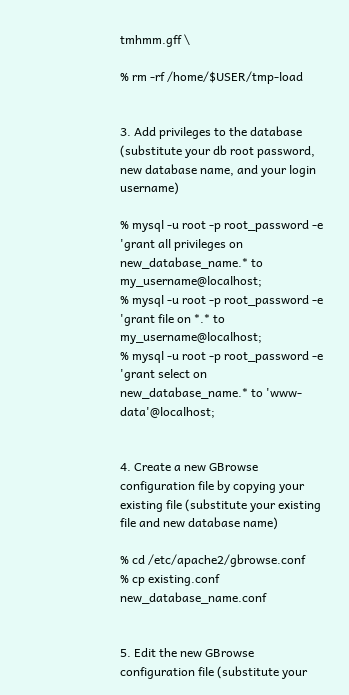tmhmm.gff \

% rm -rf /home/$USER/tmp-load


3. Add privileges to the database (substitute your db root password, new database name, and your login username)

% mysql -u root -p root_password -e 'grant all privileges on new_database_name.* to my_username@localhost;
% mysql -u root -p root_password -e 'grant file on *.* to my_username@localhost;
% mysql -u root -p root_password -e 'grant select on new_database_name.* to 'www-data'@localhost;


4. Create a new GBrowse configuration file by copying your existing file (substitute your existing file and new database name)

% cd /etc/apache2/gbrowse.conf
% cp existing.conf new_database_name.conf


5. Edit the new GBrowse configuration file (substitute your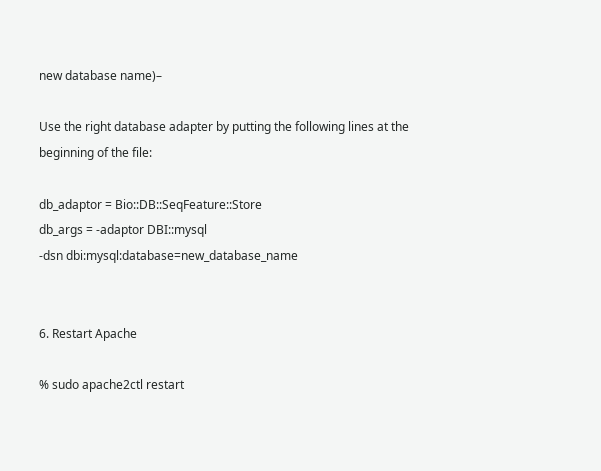new database name)–

Use the right database adapter by putting the following lines at the beginning of the file:

db_adaptor = Bio::DB::SeqFeature::Store
db_args = -adaptor DBI::mysql
-dsn dbi:mysql:database=new_database_name


6. Restart Apache

% sudo apache2ctl restart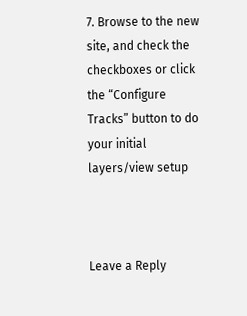7. Browse to the new site, and check the checkboxes or click the “Configure Tracks” button to do your initial layers/view setup



Leave a Reply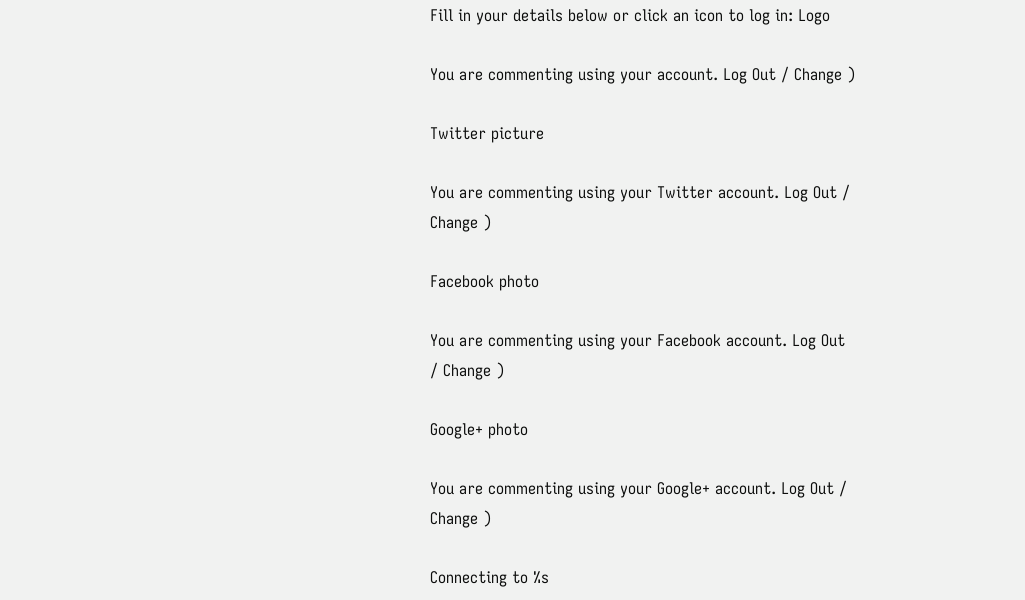Fill in your details below or click an icon to log in: Logo

You are commenting using your account. Log Out / Change )

Twitter picture

You are commenting using your Twitter account. Log Out / Change )

Facebook photo

You are commenting using your Facebook account. Log Out / Change )

Google+ photo

You are commenting using your Google+ account. Log Out / Change )

Connecting to %s